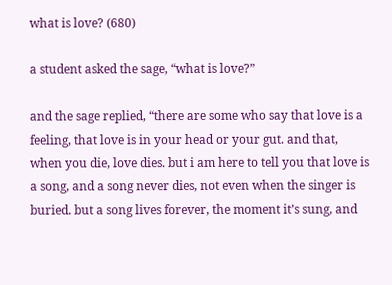what is love? (680)

a student asked the sage, “what is love?”

and the sage replied, “there are some who say that love is a feeling, that love is in your head or your gut. and that, when you die, love dies. but i am here to tell you that love is a song, and a song never dies, not even when the singer is buried. but a song lives forever, the moment it’s sung, and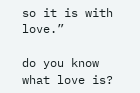so it is with love.”

do you know what love is?